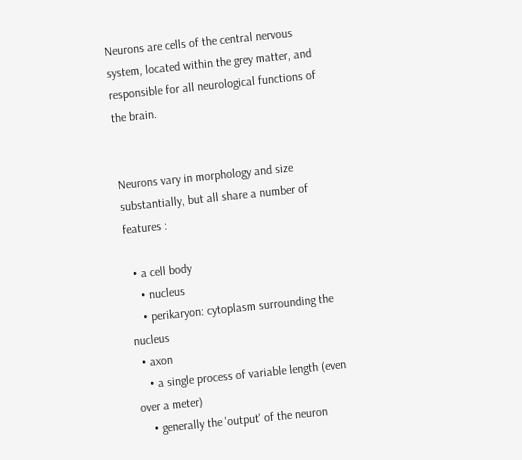Neurons are cells of the central nervous system, located within the grey matter, and responsible for all neurological functions of the brain.


Neurons vary in morphology and size substantially, but all share a number of features :

  • a cell body
    • nucleus
    • perikaryon: cytoplasm surrounding the nucleus
  • axon
    • a single process of variable length (even over a meter)
    • generally the 'output' of the neuron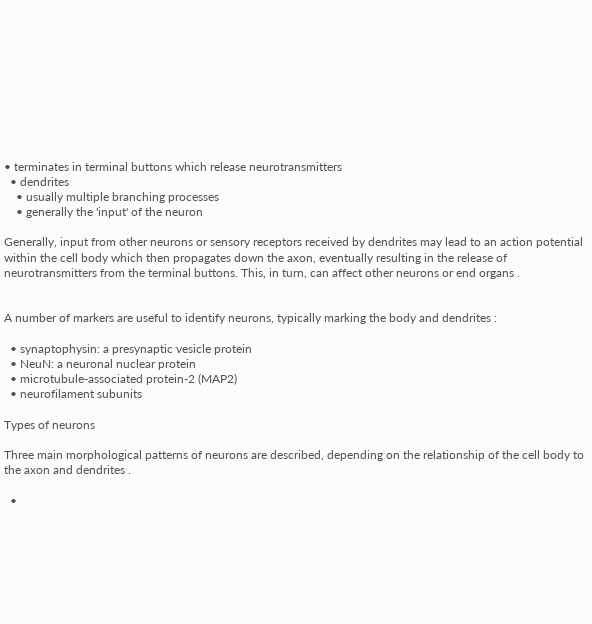• terminates in terminal buttons which release neurotransmitters
  • dendrites
    • usually multiple branching processes
    • generally the 'input' of the neuron

Generally, input from other neurons or sensory receptors received by dendrites may lead to an action potential within the cell body which then propagates down the axon, eventually resulting in the release of neurotransmitters from the terminal buttons. This, in turn, can affect other neurons or end organs .


A number of markers are useful to identify neurons, typically marking the body and dendrites :

  • synaptophysin: a presynaptic vesicle protein
  • NeuN: a neuronal nuclear protein
  • microtubule-associated protein-2 (MAP2)
  • neurofilament subunits

Types of neurons

Three main morphological patterns of neurons are described, depending on the relationship of the cell body to the axon and dendrites .

  •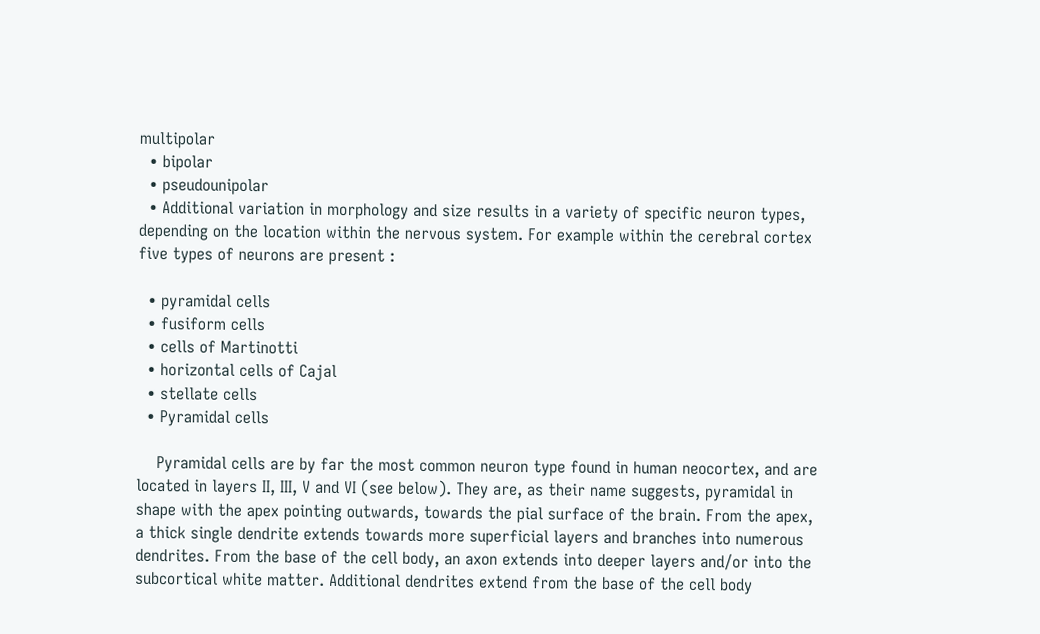multipolar
  • bipolar
  • pseudounipolar
  • Additional variation in morphology and size results in a variety of specific neuron types, depending on the location within the nervous system. For example within the cerebral cortex five types of neurons are present :

  • pyramidal cells
  • fusiform cells
  • cells of Martinotti
  • horizontal cells of Cajal
  • stellate cells
  • Pyramidal cells

    Pyramidal cells are by far the most common neuron type found in human neocortex, and are located in layers II, III, V and VI (see below). They are, as their name suggests, pyramidal in shape with the apex pointing outwards, towards the pial surface of the brain. From the apex, a thick single dendrite extends towards more superficial layers and branches into numerous dendrites. From the base of the cell body, an axon extends into deeper layers and/or into the subcortical white matter. Additional dendrites extend from the base of the cell body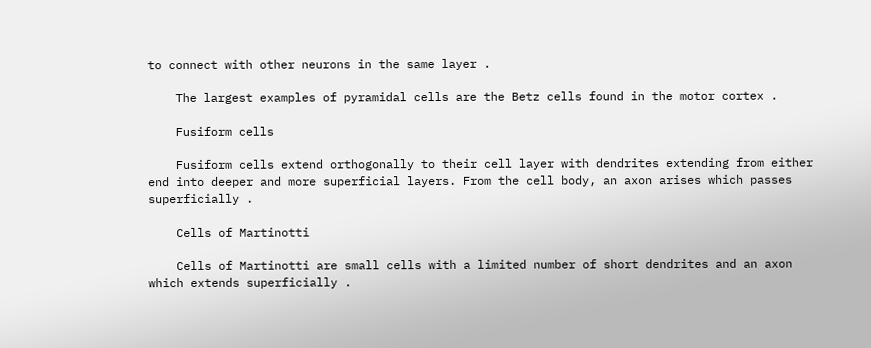to connect with other neurons in the same layer .

    The largest examples of pyramidal cells are the Betz cells found in the motor cortex .

    Fusiform cells

    Fusiform cells extend orthogonally to their cell layer with dendrites extending from either end into deeper and more superficial layers. From the cell body, an axon arises which passes superficially .

    Cells of Martinotti

    Cells of Martinotti are small cells with a limited number of short dendrites and an axon which extends superficially .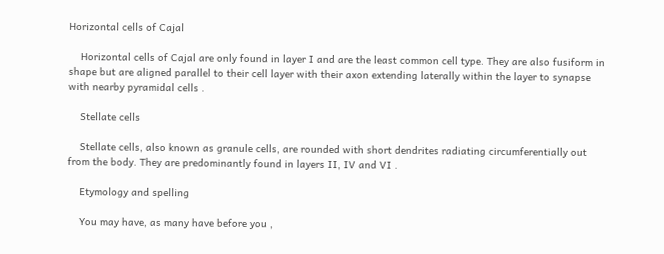Horizontal cells of Cajal

    Horizontal cells of Cajal are only found in layer I and are the least common cell type. They are also fusiform in shape but are aligned parallel to their cell layer with their axon extending laterally within the layer to synapse with nearby pyramidal cells .

    Stellate cells

    Stellate cells, also known as granule cells, are rounded with short dendrites radiating circumferentially out from the body. They are predominantly found in layers II, IV and VI .

    Etymology and spelling

    You may have, as many have before you ,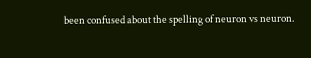been confused about the spelling of neuron vs neuron.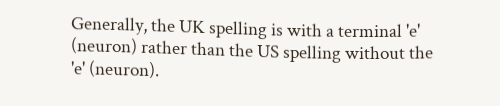Generally, the UK spelling is with a terminal 'e' (neuron) rather than the US spelling without the 'e' (neuron).